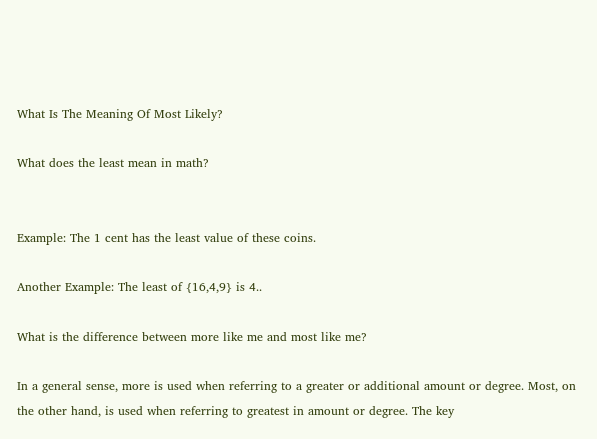What Is The Meaning Of Most Likely?

What does the least mean in math?


Example: The 1 cent has the least value of these coins.

Another Example: The least of {16,4,9} is 4..

What is the difference between more like me and most like me?

In a general sense, more is used when referring to a greater or additional amount or degree. Most, on the other hand, is used when referring to greatest in amount or degree. The key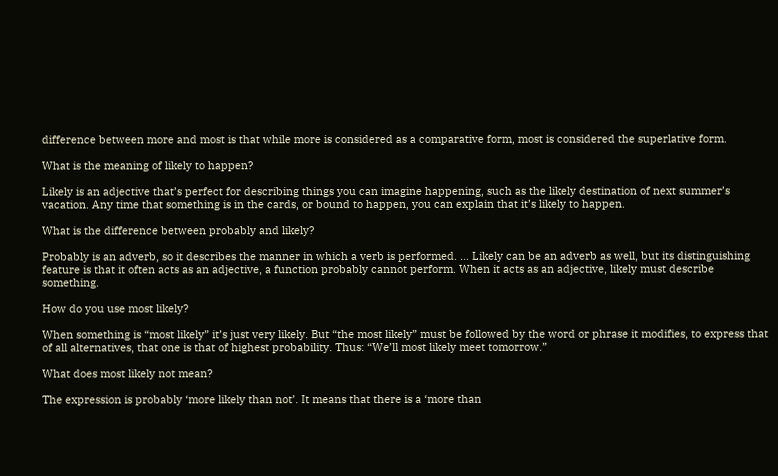difference between more and most is that while more is considered as a comparative form, most is considered the superlative form.

What is the meaning of likely to happen?

Likely is an adjective that’s perfect for describing things you can imagine happening, such as the likely destination of next summer’s vacation. Any time that something is in the cards, or bound to happen, you can explain that it’s likely to happen.

What is the difference between probably and likely?

Probably is an adverb, so it describes the manner in which a verb is performed. … Likely can be an adverb as well, but its distinguishing feature is that it often acts as an adjective, a function probably cannot perform. When it acts as an adjective, likely must describe something.

How do you use most likely?

When something is “most likely” it’s just very likely. But “the most likely” must be followed by the word or phrase it modifies, to express that of all alternatives, that one is that of highest probability. Thus: “We’ll most likely meet tomorrow.”

What does most likely not mean?

The expression is probably ‘more likely than not’. It means that there is a ‘more than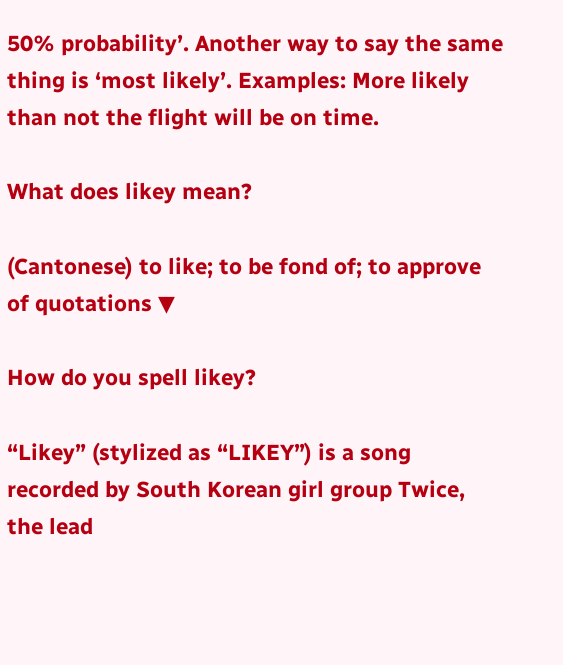50% probability’. Another way to say the same thing is ‘most likely’. Examples: More likely than not the flight will be on time.

What does likey mean?

(Cantonese) to like; to be fond of; to approve of quotations ▼

How do you spell likey?

“Likey” (stylized as “LIKEY”) is a song recorded by South Korean girl group Twice, the lead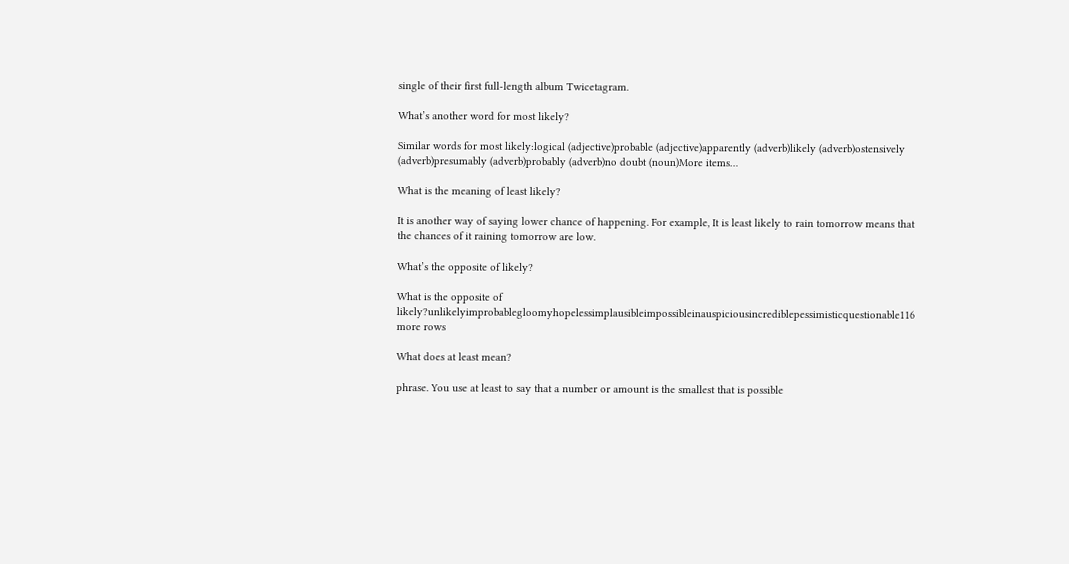single of their first full-length album Twicetagram.

What’s another word for most likely?

Similar words for most likely:logical (adjective)probable (adjective)apparently (adverb)likely (adverb)ostensively (adverb)presumably (adverb)probably (adverb)no doubt (noun)More items…

What is the meaning of least likely?

It is another way of saying lower chance of happening. For example, It is least likely to rain tomorrow means that the chances of it raining tomorrow are low.

What’s the opposite of likely?

What is the opposite of likely?unlikelyimprobablegloomyhopelessimplausibleimpossibleinauspiciousincrediblepessimisticquestionable116 more rows

What does at least mean?

phrase. You use at least to say that a number or amount is the smallest that is possible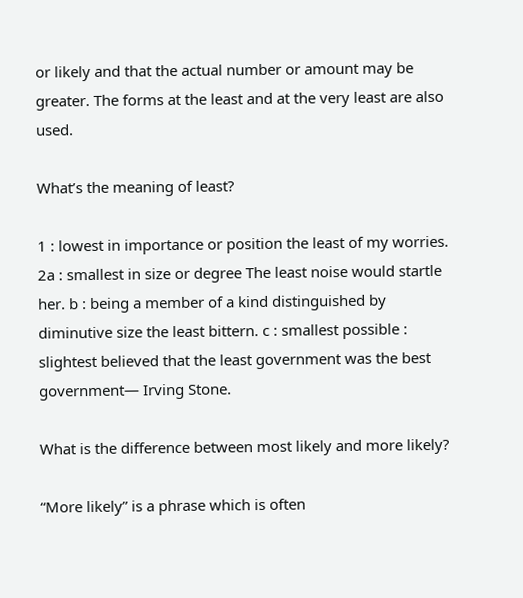or likely and that the actual number or amount may be greater. The forms at the least and at the very least are also used.

What’s the meaning of least?

1 : lowest in importance or position the least of my worries. 2a : smallest in size or degree The least noise would startle her. b : being a member of a kind distinguished by diminutive size the least bittern. c : smallest possible : slightest believed that the least government was the best government— Irving Stone.

What is the difference between most likely and more likely?

“More likely” is a phrase which is often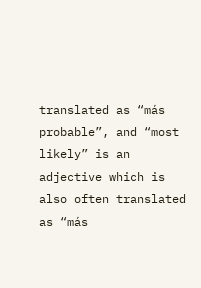translated as “más probable”, and “most likely” is an adjective which is also often translated as “más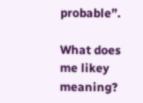probable”.

What does me likey meaning?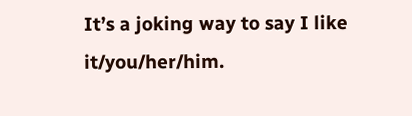It’s a joking way to say I like it/you/her/him.